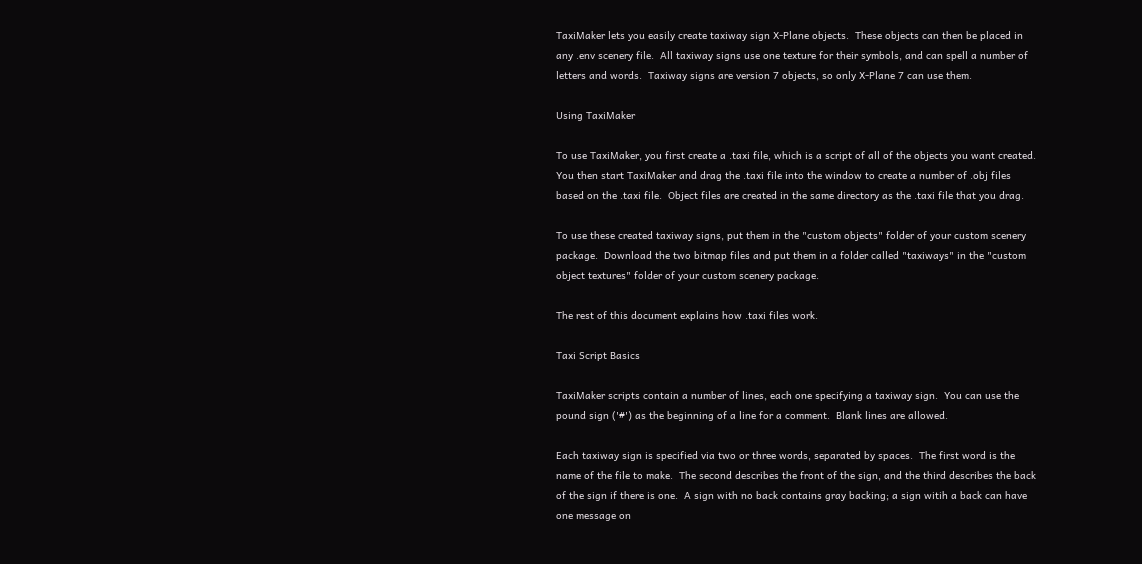TaxiMaker lets you easily create taxiway sign X-Plane objects.  These objects can then be placed in any .env scenery file.  All taxiway signs use one texture for their symbols, and can spell a number of letters and words.  Taxiway signs are version 7 objects, so only X-Plane 7 can use them.

Using TaxiMaker

To use TaxiMaker, you first create a .taxi file, which is a script of all of the objects you want created.  You then start TaxiMaker and drag the .taxi file into the window to create a number of .obj files based on the .taxi file.  Object files are created in the same directory as the .taxi file that you drag.

To use these created taxiway signs, put them in the "custom objects" folder of your custom scenery package.  Download the two bitmap files and put them in a folder called "taxiways" in the "custom object textures" folder of your custom scenery package.

The rest of this document explains how .taxi files work.

Taxi Script Basics

TaxiMaker scripts contain a number of lines, each one specifying a taxiway sign.  You can use the pound sign ('#') as the beginning of a line for a comment.  Blank lines are allowed.

Each taxiway sign is specified via two or three words, separated by spaces.  The first word is the name of the file to make.  The second describes the front of the sign, and the third describes the back of the sign if there is one.  A sign with no back contains gray backing; a sign witih a back can have one message on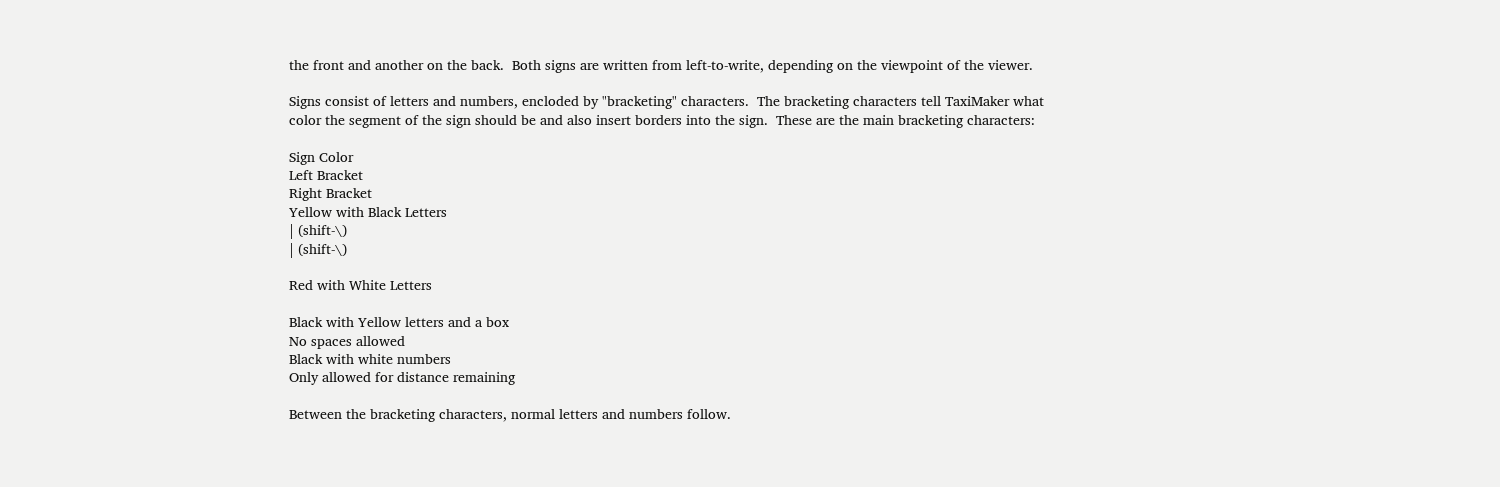the front and another on the back.  Both signs are written from left-to-write, depending on the viewpoint of the viewer.

Signs consist of letters and numbers, encloded by "bracketing" characters.  The bracketing characters tell TaxiMaker what color the segment of the sign should be and also insert borders into the sign.  These are the main bracketing characters:

Sign Color
Left Bracket
Right Bracket
Yellow with Black Letters
| (shift-\)
| (shift-\)

Red with White Letters

Black with Yellow letters and a box
No spaces allowed
Black with white numbers
Only allowed for distance remaining

Between the bracketing characters, normal letters and numbers follow.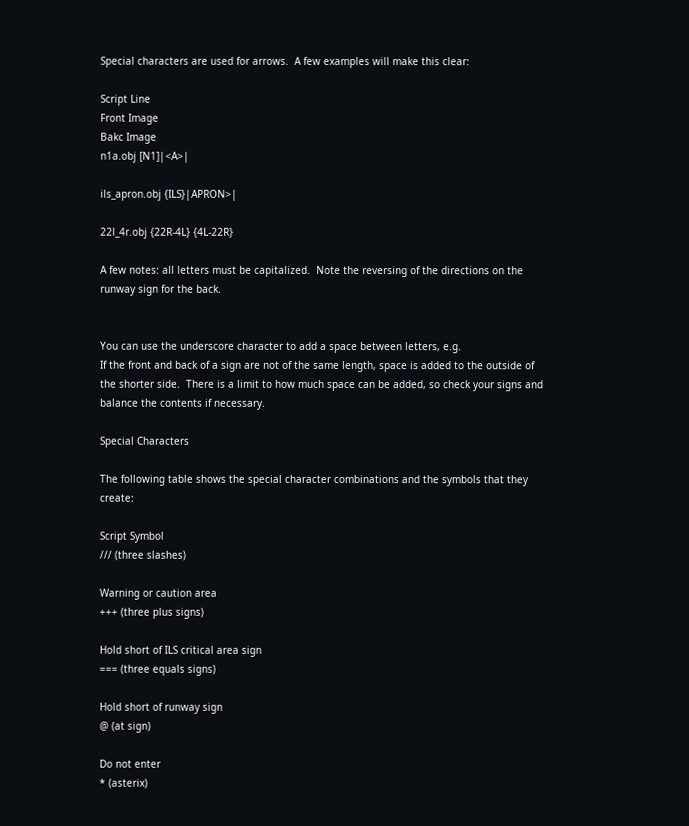Special characters are used for arrows.  A few examples will make this clear:

Script Line
Front Image
Bakc Image
n1a.obj [N1]|<A>|

ils_apron.obj {ILS}|APRON>|

22l_4r.obj {22R-4L} {4L-22R}

A few notes: all letters must be capitalized.  Note the reversing of the directions on the runway sign for the back.


You can use the underscore character to add a space between letters, e.g.
If the front and back of a sign are not of the same length, space is added to the outside of the shorter side.  There is a limit to how much space can be added, so check your signs and balance the contents if necessary.

Special Characters

The following table shows the special character combinations and the symbols that they create:

Script Symbol
/// (three slashes)

Warning or caution area
+++ (three plus signs)

Hold short of ILS critical area sign
=== (three equals signs)

Hold short of runway sign
@ (at sign)

Do not enter
* (asterix)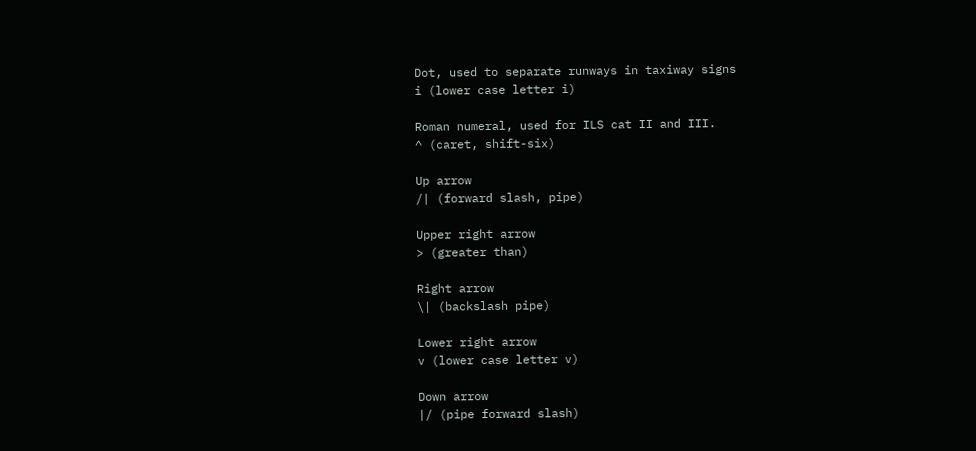Dot, used to separate runways in taxiway signs
i (lower case letter i)

Roman numeral, used for ILS cat II and III.
^ (caret, shift-six)

Up arrow
/| (forward slash, pipe)

Upper right arrow
> (greater than)

Right arrow
\| (backslash pipe)

Lower right arrow
v (lower case letter v)

Down arrow
|/ (pipe forward slash)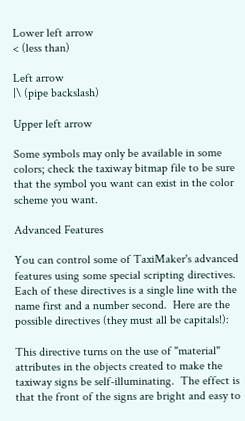Lower left arrow
< (less than)

Left arrow
|\ (pipe backslash)

Upper left arrow

Some symbols may only be available in some colors; check the taxiway bitmap file to be sure that the symbol you want can exist in the color scheme you want.

Advanced Features

You can control some of TaxiMaker's advanced features using some special scripting directives.  Each of these directives is a single line with the name first and a number second.  Here are the possible directives (they must all be capitals!):

This directive turns on the use of "material" attributes in the objects created to make the taxiway signs be self-illuminating.  The effect is that the front of the signs are bright and easy to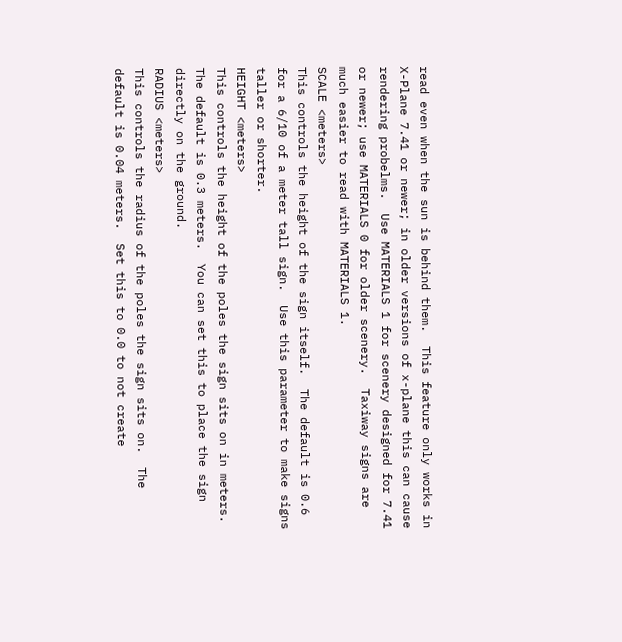read even when the sun is behind them.  This feature only works in X-Plane 7.41 or newer; in older versions of x-plane this can cause rendering probelms.  Use MATERIALS 1 for scenery designed for 7.41 or newer; use MATERIALS 0 for older scenery.  Taxiway signs are much easier to read with MATERIALS 1.
SCALE <meters>
This controls the height of the sign itself.  The default is 0.6 for a 6/10 of a meter tall sign.  Use this parameter to make signs taller or shorter.
HEIGHT <meters>
This controls the height of the poles the sign sits on in meters.  The default is 0.3 meters.  You can set this to place the sign directly on the ground.
RADIUS <meters>
This controls the radius of the poles the sign sits on.  The default is 0.04 meters.  Set this to 0.0 to not create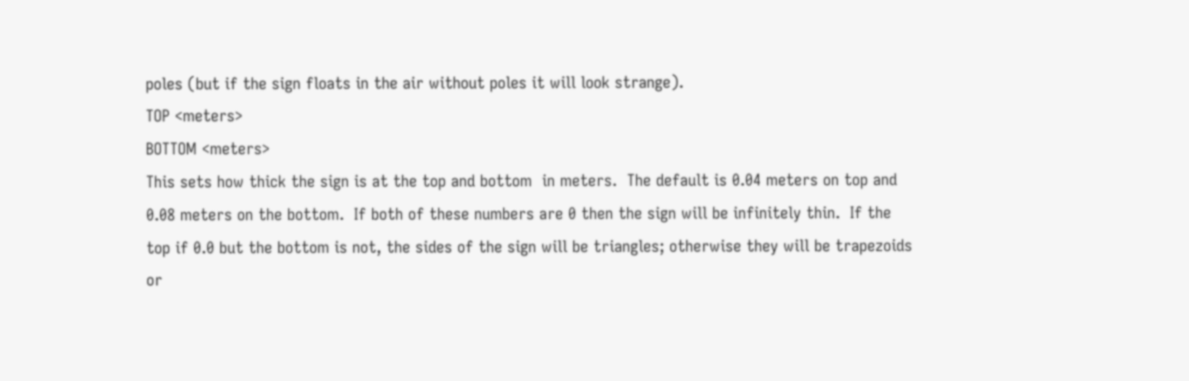poles (but if the sign floats in the air without poles it will look strange).
TOP <meters>
BOTTOM <meters>
This sets how thick the sign is at the top and bottom  in meters.  The default is 0.04 meters on top and 0.08 meters on the bottom.  If both of these numbers are 0 then the sign will be infinitely thin.  If the top if 0.0 but the bottom is not, the sides of the sign will be triangles; otherwise they will be trapezoids or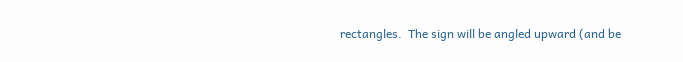rectangles.  The sign will be angled upward (and be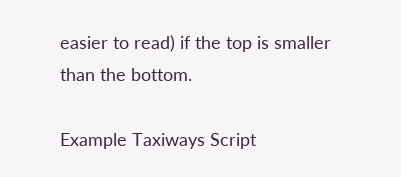easier to read) if the top is smaller than the bottom.

Example Taxiways Script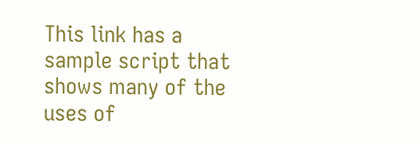This link has a sample script that shows many of the uses of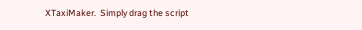XTaxiMaker.  Simply drag the script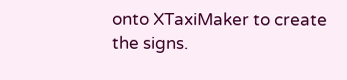onto XTaxiMaker to create the signs.